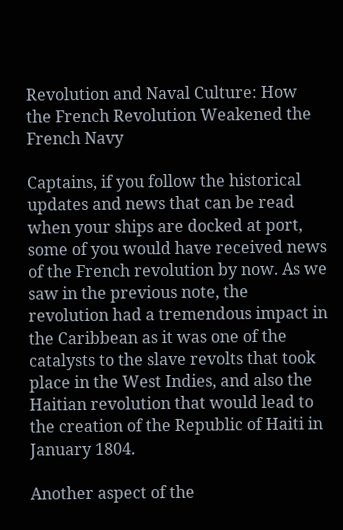Revolution and Naval Culture: How the French Revolution Weakened the French Navy

Captains, if you follow the historical updates and news that can be read when your ships are docked at port, some of you would have received news of the French revolution by now. As we saw in the previous note, the revolution had a tremendous impact in the Caribbean as it was one of the catalysts to the slave revolts that took place in the West Indies, and also the Haitian revolution that would lead to the creation of the Republic of Haiti in January 1804.

Another aspect of the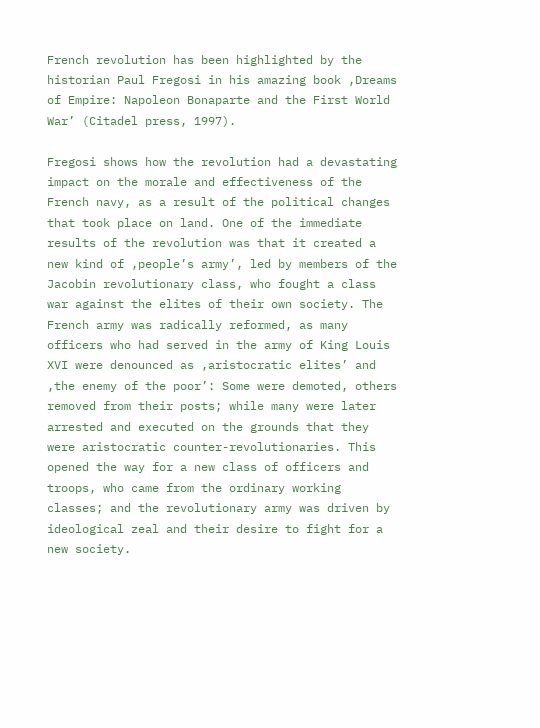French revolution has been highlighted by the historian Paul Fregosi in his amazing book ‚Dreams of Empire: Napoleon Bonaparte and the First World War’ (Citadel press, 1997).

Fregosi shows how the revolution had a devastating impact on the morale and effectiveness of the French navy, as a result of the political changes that took place on land. One of the immediate results of the revolution was that it created a new kind of ‚people’s army’, led by members of the Jacobin revolutionary class, who fought a class war against the elites of their own society. The French army was radically reformed, as many officers who had served in the army of King Louis XVI were denounced as ‚aristocratic elites’ and ‚the enemy of the poor’: Some were demoted, others removed from their posts; while many were later arrested and executed on the grounds that they were aristocratic counter-revolutionaries. This opened the way for a new class of officers and troops, who came from the ordinary working classes; and the revolutionary army was driven by ideological zeal and their desire to fight for a new society.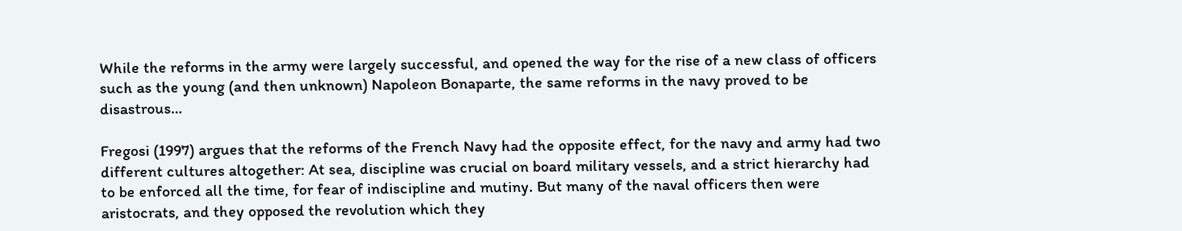While the reforms in the army were largely successful, and opened the way for the rise of a new class of officers such as the young (and then unknown) Napoleon Bonaparte, the same reforms in the navy proved to be disastrous…

Fregosi (1997) argues that the reforms of the French Navy had the opposite effect, for the navy and army had two different cultures altogether: At sea, discipline was crucial on board military vessels, and a strict hierarchy had to be enforced all the time, for fear of indiscipline and mutiny. But many of the naval officers then were aristocrats, and they opposed the revolution which they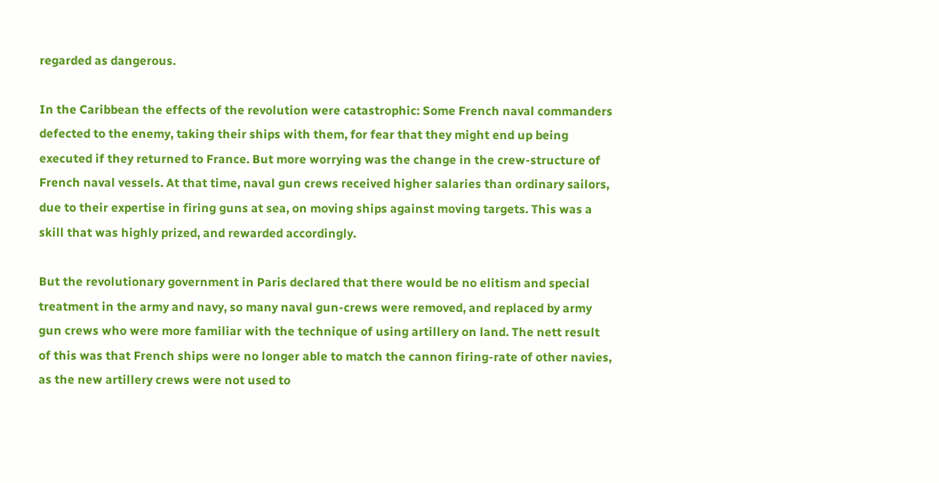regarded as dangerous.

In the Caribbean the effects of the revolution were catastrophic: Some French naval commanders defected to the enemy, taking their ships with them, for fear that they might end up being executed if they returned to France. But more worrying was the change in the crew-structure of French naval vessels. At that time, naval gun crews received higher salaries than ordinary sailors, due to their expertise in firing guns at sea, on moving ships against moving targets. This was a skill that was highly prized, and rewarded accordingly.

But the revolutionary government in Paris declared that there would be no elitism and special treatment in the army and navy, so many naval gun-crews were removed, and replaced by army gun crews who were more familiar with the technique of using artillery on land. The nett result of this was that French ships were no longer able to match the cannon firing-rate of other navies, as the new artillery crews were not used to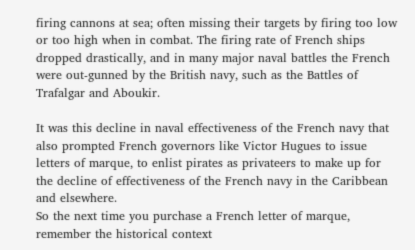firing cannons at sea; often missing their targets by firing too low or too high when in combat. The firing rate of French ships dropped drastically, and in many major naval battles the French were out-gunned by the British navy, such as the Battles of Trafalgar and Aboukir.

It was this decline in naval effectiveness of the French navy that also prompted French governors like Victor Hugues to issue letters of marque, to enlist pirates as privateers to make up for the decline of effectiveness of the French navy in the Caribbean and elsewhere.
So the next time you purchase a French letter of marque, remember the historical context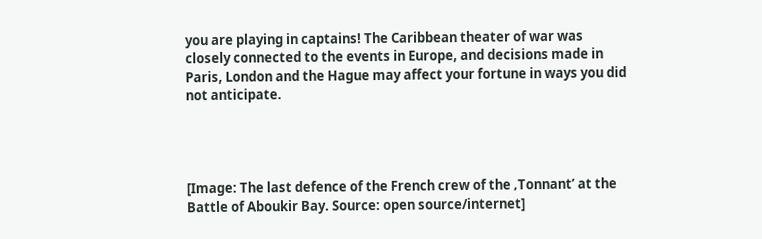you are playing in captains! The Caribbean theater of war was closely connected to the events in Europe, and decisions made in Paris, London and the Hague may affect your fortune in ways you did not anticipate.




[Image: The last defence of the French crew of the ‚Tonnant’ at the Battle of Aboukir Bay. Source: open source/internet]